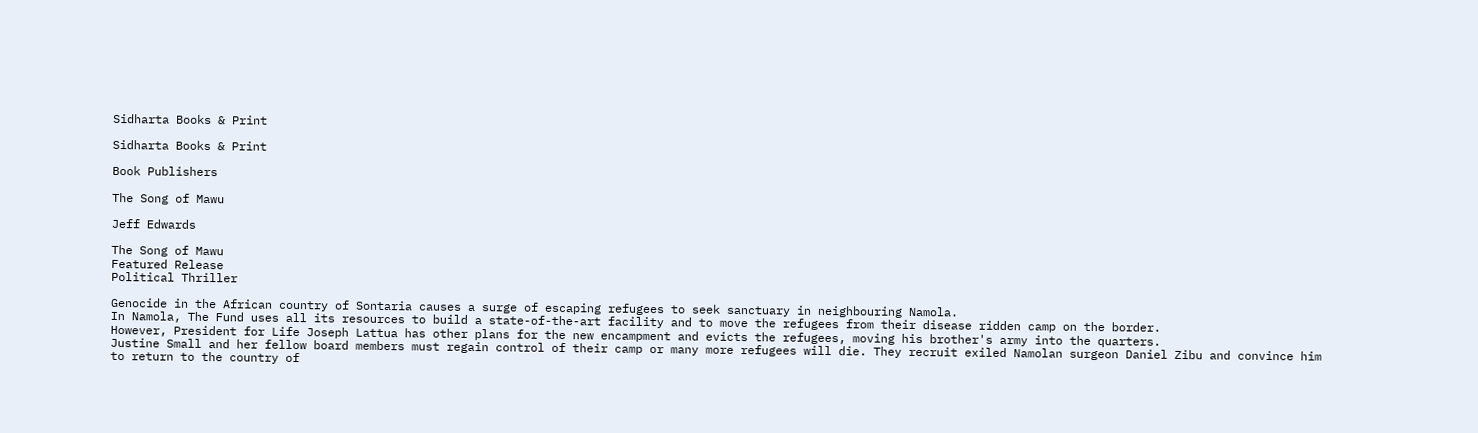Sidharta Books & Print

Sidharta Books & Print

Book Publishers

The Song of Mawu

Jeff Edwards

The Song of Mawu
Featured Release
Political Thriller

Genocide in the African country of Sontaria causes a surge of escaping refugees to seek sanctuary in neighbouring Namola.
In Namola, The Fund uses all its resources to build a state-of-the-art facility and to move the refugees from their disease ridden camp on the border.
However, President for Life Joseph Lattua has other plans for the new encampment and evicts the refugees, moving his brother's army into the quarters.
Justine Small and her fellow board members must regain control of their camp or many more refugees will die. They recruit exiled Namolan surgeon Daniel Zibu and convince him to return to the country of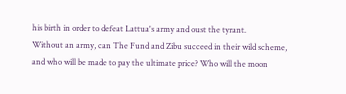his birth in order to defeat Lattua's army and oust the tyrant.
Without an army, can The Fund and Zibu succeed in their wild scheme, and who will be made to pay the ultimate price? Who will the moon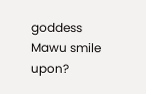goddess Mawu smile upon?